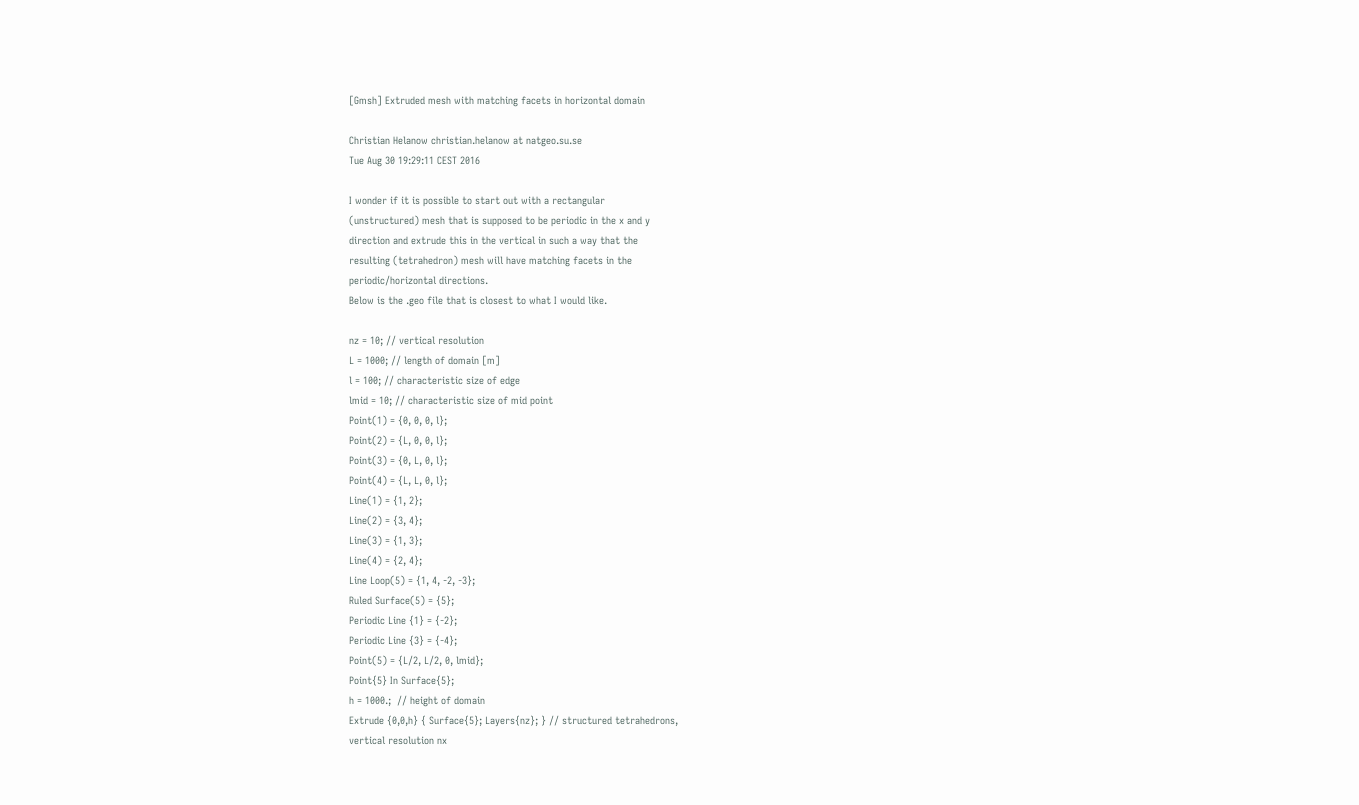[Gmsh] Extruded mesh with matching facets in horizontal domain

Christian Helanow christian.helanow at natgeo.su.se
Tue Aug 30 19:29:11 CEST 2016

I wonder if it is possible to start out with a rectangular
(unstructured) mesh that is supposed to be periodic in the x and y
direction and extrude this in the vertical in such a way that the
resulting (tetrahedron) mesh will have matching facets in the
periodic/horizontal directions.
Below is the .geo file that is closest to what I would like.

nz = 10; // vertical resolution
L = 1000; // length of domain [m]
l = 100; // characteristic size of edge
lmid = 10; // characteristic size of mid point
Point(1) = {0, 0, 0, l};
Point(2) = {L, 0, 0, l};
Point(3) = {0, L, 0, l};
Point(4) = {L, L, 0, l};
Line(1) = {1, 2};
Line(2) = {3, 4};
Line(3) = {1, 3};
Line(4) = {2, 4};
Line Loop(5) = {1, 4, -2, -3};
Ruled Surface(5) = {5};
Periodic Line {1} = {-2};
Periodic Line {3} = {-4};
Point(5) = {L/2, L/2, 0, lmid};
Point{5} In Surface{5};
h = 1000.;  // height of domain
Extrude {0,0,h} { Surface{5}; Layers{nz}; } // structured tetrahedrons,
vertical resolution nx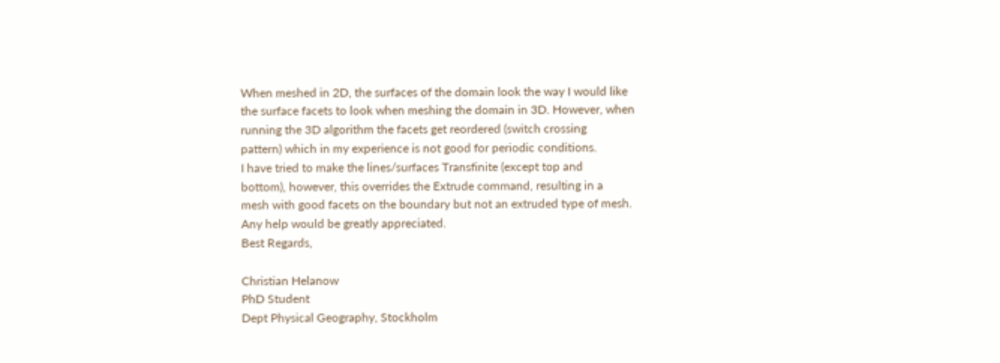When meshed in 2D, the surfaces of the domain look the way I would like
the surface facets to look when meshing the domain in 3D. However, when
running the 3D algorithm the facets get reordered (switch crossing
pattern) which in my experience is not good for periodic conditions.
I have tried to make the lines/surfaces Transfinite (except top and
bottom), however, this overrides the Extrude command, resulting in a
mesh with good facets on the boundary but not an extruded type of mesh.
Any help would be greatly appreciated.
Best Regards,

Christian Helanow
PhD Student
Dept Physical Geography, Stockholm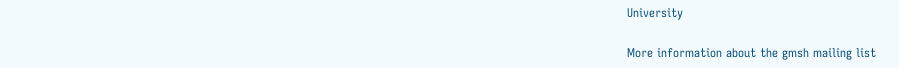University

More information about the gmsh mailing list